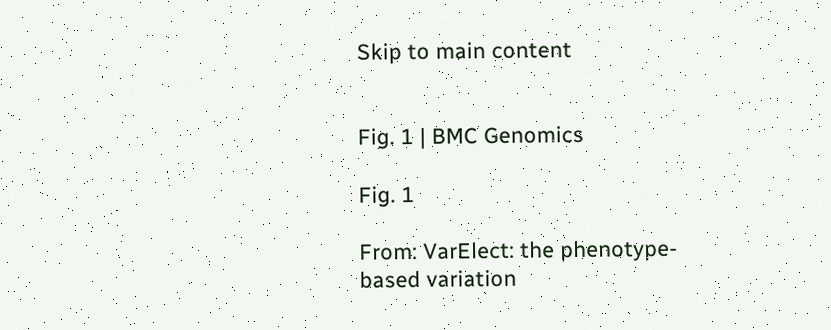Skip to main content


Fig. 1 | BMC Genomics

Fig. 1

From: VarElect: the phenotype-based variation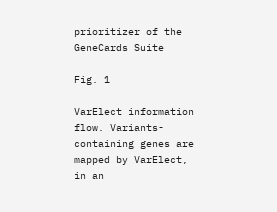prioritizer of the GeneCards Suite

Fig. 1

VarElect information flow. Variants-containing genes are mapped by VarElect, in an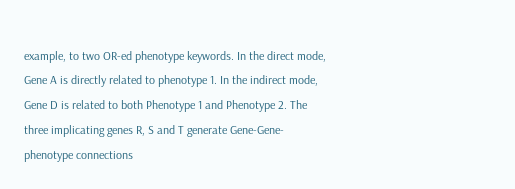example, to two OR-ed phenotype keywords. In the direct mode, Gene A is directly related to phenotype 1. In the indirect mode, Gene D is related to both Phenotype 1 and Phenotype 2. The three implicating genes R, S and T generate Gene-Gene-phenotype connections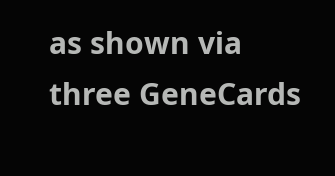as shown via three GeneCards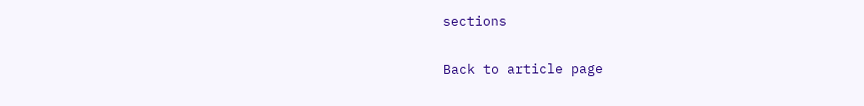sections

Back to article page